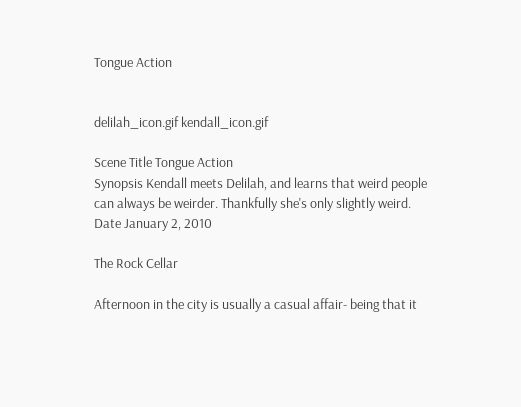Tongue Action


delilah_icon.gif kendall_icon.gif

Scene Title Tongue Action
Synopsis Kendall meets Delilah, and learns that weird people can always be weirder. Thankfully she's only slightly weird.
Date January 2, 2010

The Rock Cellar

Afternoon in the city is usually a casual affair- being that it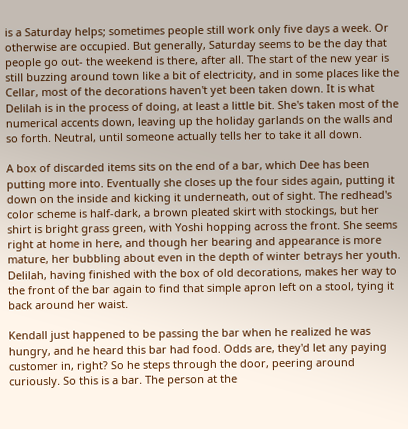is a Saturday helps; sometimes people still work only five days a week. Or otherwise are occupied. But generally, Saturday seems to be the day that people go out- the weekend is there, after all. The start of the new year is still buzzing around town like a bit of electricity, and in some places like the Cellar, most of the decorations haven't yet been taken down. It is what Delilah is in the process of doing, at least a little bit. She's taken most of the numerical accents down, leaving up the holiday garlands on the walls and so forth. Neutral, until someone actually tells her to take it all down.

A box of discarded items sits on the end of a bar, which Dee has been putting more into. Eventually she closes up the four sides again, putting it down on the inside and kicking it underneath, out of sight. The redhead's color scheme is half-dark, a brown pleated skirt with stockings, but her shirt is bright grass green, with Yoshi hopping across the front. She seems right at home in here, and though her bearing and appearance is more mature, her bubbling about even in the depth of winter betrays her youth. Delilah, having finished with the box of old decorations, makes her way to the front of the bar again to find that simple apron left on a stool, tying it back around her waist.

Kendall just happened to be passing the bar when he realized he was hungry, and he heard this bar had food. Odds are, they'd let any paying customer in, right? So he steps through the door, peering around curiously. So this is a bar. The person at the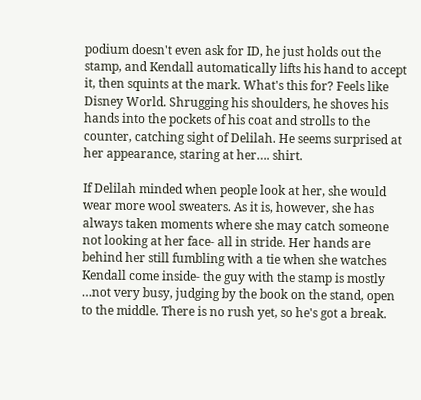podium doesn't even ask for ID, he just holds out the stamp, and Kendall automatically lifts his hand to accept it, then squints at the mark. What's this for? Feels like Disney World. Shrugging his shoulders, he shoves his hands into the pockets of his coat and strolls to the counter, catching sight of Delilah. He seems surprised at her appearance, staring at her…. shirt.

If Delilah minded when people look at her, she would wear more wool sweaters. As it is, however, she has always taken moments where she may catch someone not looking at her face- all in stride. Her hands are behind her still fumbling with a tie when she watches Kendall come inside- the guy with the stamp is mostly …not very busy, judging by the book on the stand, open to the middle. There is no rush yet, so he's got a break.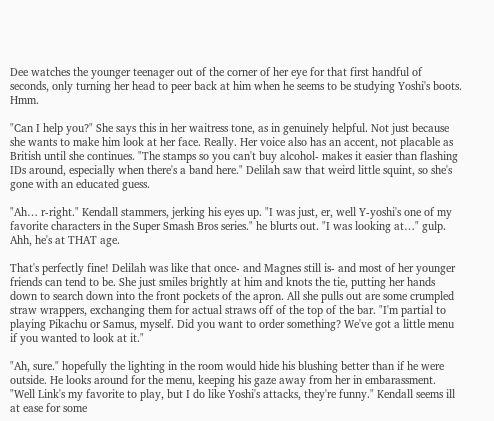Dee watches the younger teenager out of the corner of her eye for that first handful of seconds, only turning her head to peer back at him when he seems to be studying Yoshi's boots. Hmm.

"Can I help you?" She says this in her waitress tone, as in genuinely helpful. Not just because she wants to make him look at her face. Really. Her voice also has an accent, not placable as British until she continues. "The stamps so you can't buy alcohol- makes it easier than flashing IDs around, especially when there's a band here." Delilah saw that weird little squint, so she's gone with an educated guess.

"Ah… r-right." Kendall stammers, jerking his eyes up. "I was just, er, well Y-yoshi's one of my favorite characters in the Super Smash Bros series." he blurts out. "I was looking at…" gulp. Ahh, he's at THAT age.

That's perfectly fine! Delilah was like that once- and Magnes still is- and most of her younger friends can tend to be. She just smiles brightly at him and knots the tie, putting her hands down to search down into the front pockets of the apron. All she pulls out are some crumpled straw wrappers, exchanging them for actual straws off of the top of the bar. "I'm partial to playing Pikachu or Samus, myself. Did you want to order something? We've got a little menu if you wanted to look at it."

"Ah, sure." hopefully the lighting in the room would hide his blushing better than if he were outside. He looks around for the menu, keeping his gaze away from her in embarassment. "Well Link's my favorite to play, but I do like Yoshi's attacks, they're funny." Kendall seems ill at ease for some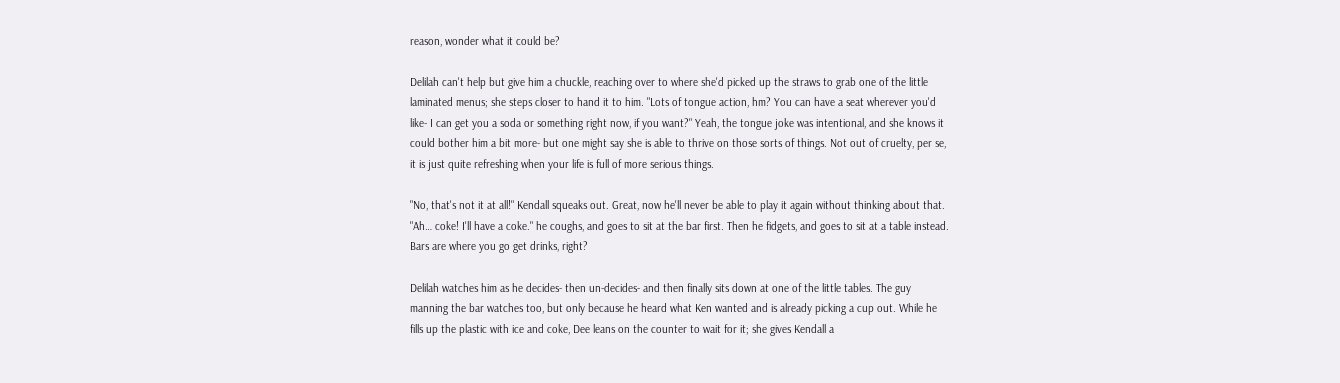reason, wonder what it could be?

Delilah can't help but give him a chuckle, reaching over to where she'd picked up the straws to grab one of the little laminated menus; she steps closer to hand it to him. "Lots of tongue action, hm? You can have a seat wherever you'd like- I can get you a soda or something right now, if you want?" Yeah, the tongue joke was intentional, and she knows it could bother him a bit more- but one might say she is able to thrive on those sorts of things. Not out of cruelty, per se, it is just quite refreshing when your life is full of more serious things.

"No, that's not it at all!" Kendall squeaks out. Great, now he'll never be able to play it again without thinking about that. "Ah… coke! I'll have a coke." he coughs, and goes to sit at the bar first. Then he fidgets, and goes to sit at a table instead. Bars are where you go get drinks, right?

Delilah watches him as he decides- then un-decides- and then finally sits down at one of the little tables. The guy manning the bar watches too, but only because he heard what Ken wanted and is already picking a cup out. While he fills up the plastic with ice and coke, Dee leans on the counter to wait for it; she gives Kendall a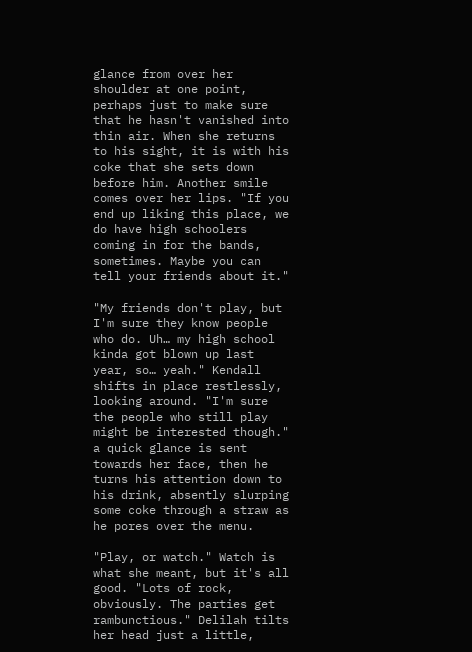glance from over her shoulder at one point, perhaps just to make sure that he hasn't vanished into thin air. When she returns to his sight, it is with his coke that she sets down before him. Another smile comes over her lips. "If you end up liking this place, we do have high schoolers coming in for the bands, sometimes. Maybe you can tell your friends about it."

"My friends don't play, but I'm sure they know people who do. Uh… my high school kinda got blown up last year, so… yeah." Kendall shifts in place restlessly, looking around. "I'm sure the people who still play might be interested though." a quick glance is sent towards her face, then he turns his attention down to his drink, absently slurping some coke through a straw as he pores over the menu.

"Play, or watch." Watch is what she meant, but it's all good. "Lots of rock, obviously. The parties get rambunctious." Delilah tilts her head just a little,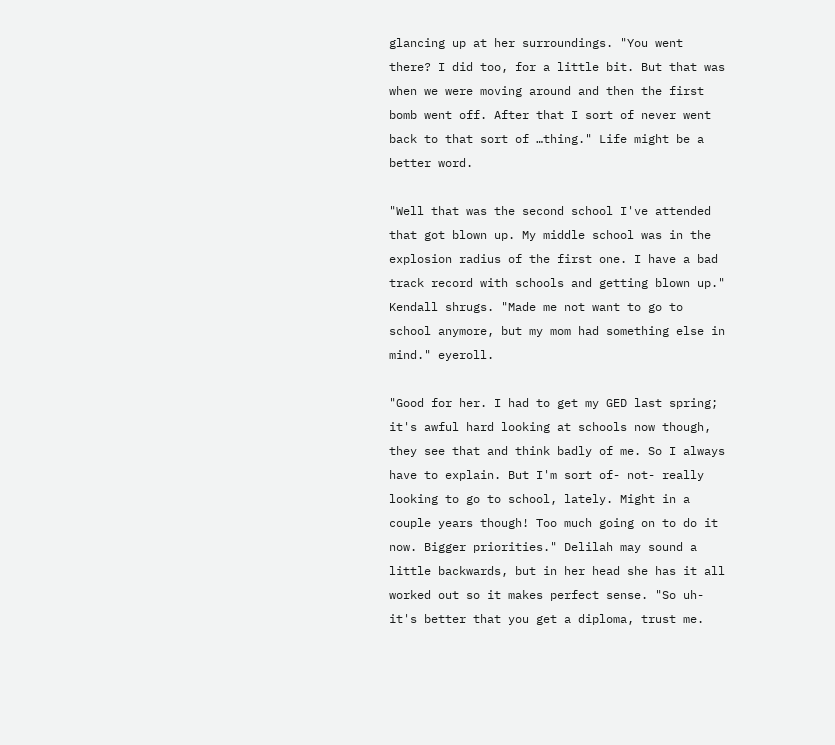glancing up at her surroundings. "You went there? I did too, for a little bit. But that was when we were moving around and then the first bomb went off. After that I sort of never went back to that sort of …thing." Life might be a better word.

"Well that was the second school I've attended that got blown up. My middle school was in the explosion radius of the first one. I have a bad track record with schools and getting blown up." Kendall shrugs. "Made me not want to go to school anymore, but my mom had something else in mind." eyeroll.

"Good for her. I had to get my GED last spring; it's awful hard looking at schools now though, they see that and think badly of me. So I always have to explain. But I'm sort of- not- really looking to go to school, lately. Might in a couple years though! Too much going on to do it now. Bigger priorities." Delilah may sound a little backwards, but in her head she has it all worked out so it makes perfect sense. "So uh- it's better that you get a diploma, trust me.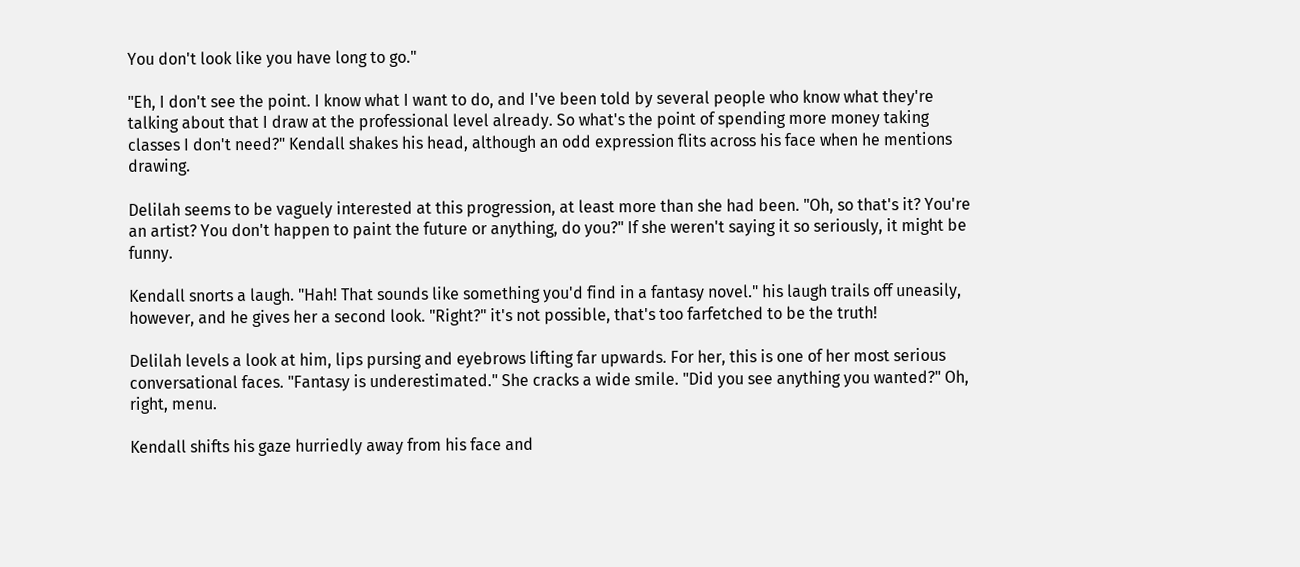You don't look like you have long to go."

"Eh, I don't see the point. I know what I want to do, and I've been told by several people who know what they're talking about that I draw at the professional level already. So what's the point of spending more money taking classes I don't need?" Kendall shakes his head, although an odd expression flits across his face when he mentions drawing.

Delilah seems to be vaguely interested at this progression, at least more than she had been. "Oh, so that's it? You're an artist? You don't happen to paint the future or anything, do you?" If she weren't saying it so seriously, it might be funny.

Kendall snorts a laugh. "Hah! That sounds like something you'd find in a fantasy novel." his laugh trails off uneasily, however, and he gives her a second look. "Right?" it's not possible, that's too farfetched to be the truth!

Delilah levels a look at him, lips pursing and eyebrows lifting far upwards. For her, this is one of her most serious conversational faces. "Fantasy is underestimated." She cracks a wide smile. "Did you see anything you wanted?" Oh, right, menu.

Kendall shifts his gaze hurriedly away from his face and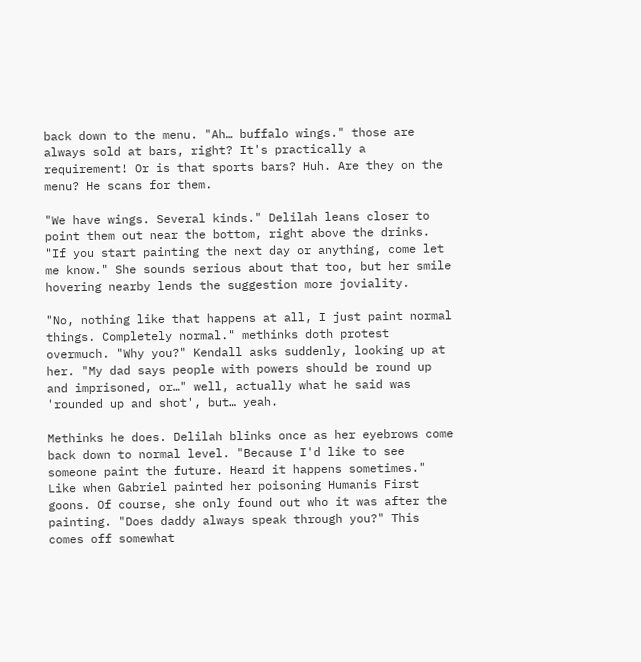back down to the menu. "Ah… buffalo wings." those are always sold at bars, right? It's practically a requirement! Or is that sports bars? Huh. Are they on the menu? He scans for them.

"We have wings. Several kinds." Delilah leans closer to point them out near the bottom, right above the drinks. "If you start painting the next day or anything, come let me know." She sounds serious about that too, but her smile hovering nearby lends the suggestion more joviality.

"No, nothing like that happens at all, I just paint normal things. Completely normal." methinks doth protest overmuch. "Why you?" Kendall asks suddenly, looking up at her. "My dad says people with powers should be round up and imprisoned, or…" well, actually what he said was 'rounded up and shot', but… yeah.

Methinks he does. Delilah blinks once as her eyebrows come back down to normal level. "Because I'd like to see someone paint the future. Heard it happens sometimes." Like when Gabriel painted her poisoning Humanis First goons. Of course, she only found out who it was after the painting. "Does daddy always speak through you?" This comes off somewhat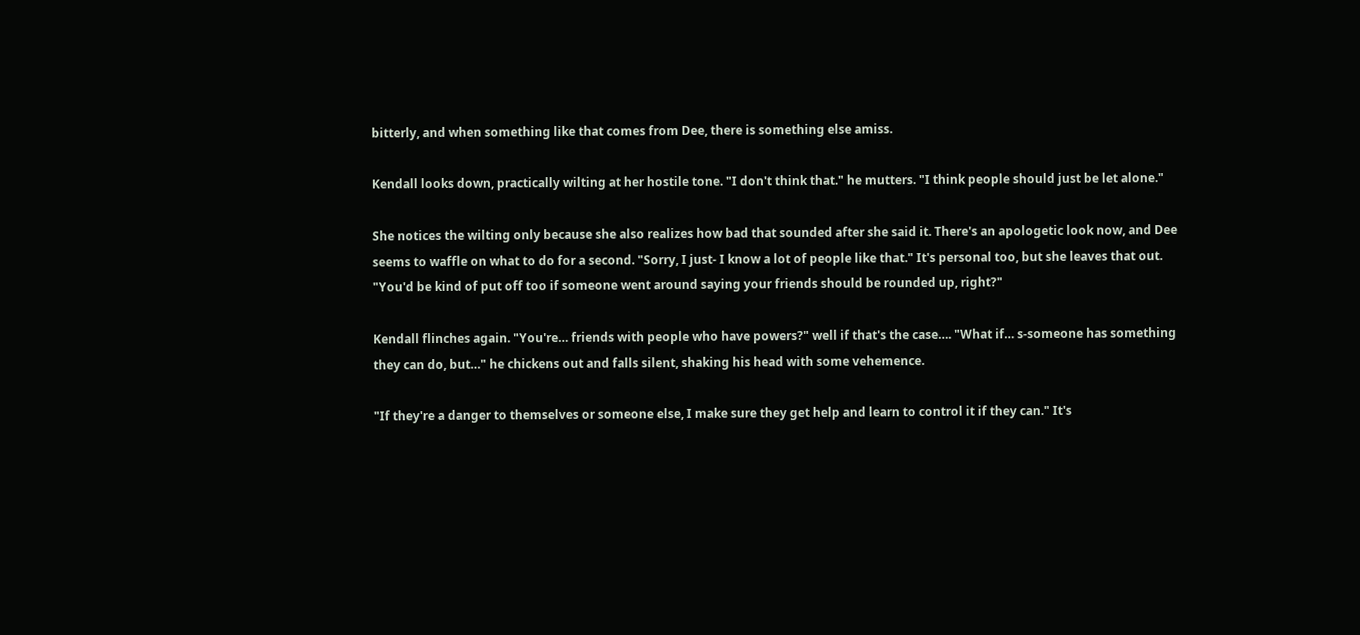bitterly, and when something like that comes from Dee, there is something else amiss.

Kendall looks down, practically wilting at her hostile tone. "I don't think that." he mutters. "I think people should just be let alone."

She notices the wilting only because she also realizes how bad that sounded after she said it. There's an apologetic look now, and Dee seems to waffle on what to do for a second. "Sorry, I just- I know a lot of people like that." It's personal too, but she leaves that out. "You'd be kind of put off too if someone went around saying your friends should be rounded up, right?"

Kendall flinches again. "You're… friends with people who have powers?" well if that's the case…. "What if… s-someone has something they can do, but…" he chickens out and falls silent, shaking his head with some vehemence.

"If they're a danger to themselves or someone else, I make sure they get help and learn to control it if they can." It's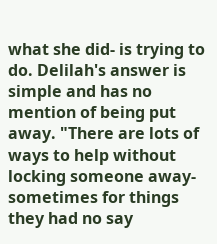what she did- is trying to do. Delilah's answer is simple and has no mention of being put away. "There are lots of ways to help without locking someone away- sometimes for things they had no say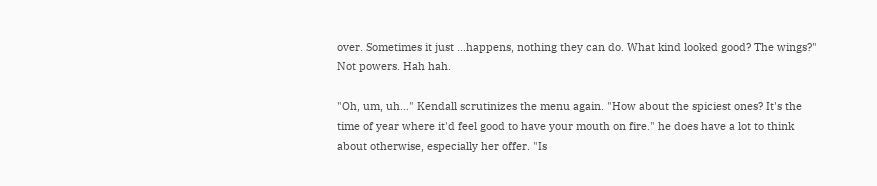over. Sometimes it just …happens, nothing they can do. What kind looked good? The wings?" Not powers. Hah hah.

"Oh, um, uh…" Kendall scrutinizes the menu again. "How about the spiciest ones? It's the time of year where it'd feel good to have your mouth on fire." he does have a lot to think about otherwise, especially her offer. "Is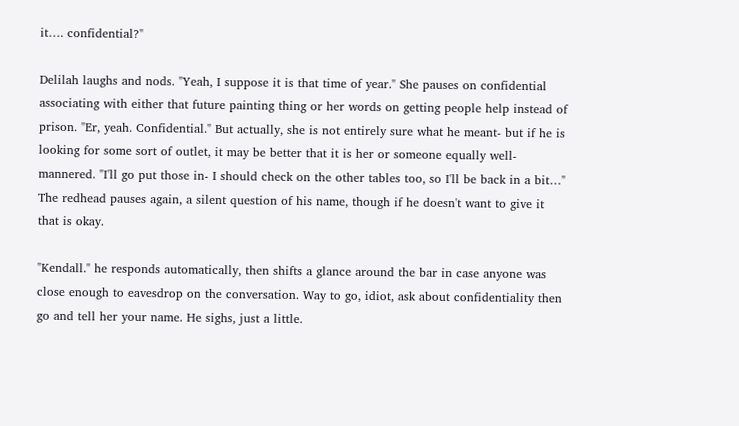it…. confidential?"

Delilah laughs and nods. "Yeah, I suppose it is that time of year." She pauses on confidential associating with either that future painting thing or her words on getting people help instead of prison. "Er, yeah. Confidential." But actually, she is not entirely sure what he meant- but if he is looking for some sort of outlet, it may be better that it is her or someone equally well-mannered. "I'll go put those in- I should check on the other tables too, so I'll be back in a bit…" The redhead pauses again, a silent question of his name, though if he doesn't want to give it that is okay.

"Kendall." he responds automatically, then shifts a glance around the bar in case anyone was close enough to eavesdrop on the conversation. Way to go, idiot, ask about confidentiality then go and tell her your name. He sighs, just a little.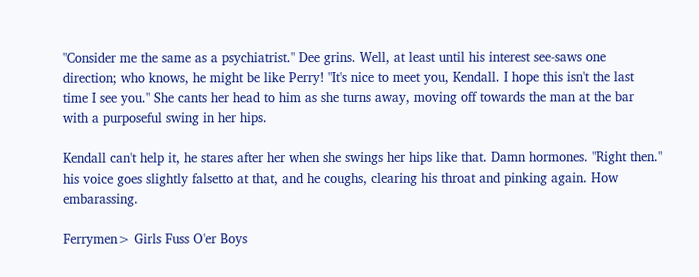"Consider me the same as a psychiatrist." Dee grins. Well, at least until his interest see-saws one direction; who knows, he might be like Perry! "It's nice to meet you, Kendall. I hope this isn't the last time I see you." She cants her head to him as she turns away, moving off towards the man at the bar with a purposeful swing in her hips.

Kendall can't help it, he stares after her when she swings her hips like that. Damn hormones. "Right then." his voice goes slightly falsetto at that, and he coughs, clearing his throat and pinking again. How embarassing.

Ferrymen> Girls Fuss O'er Boys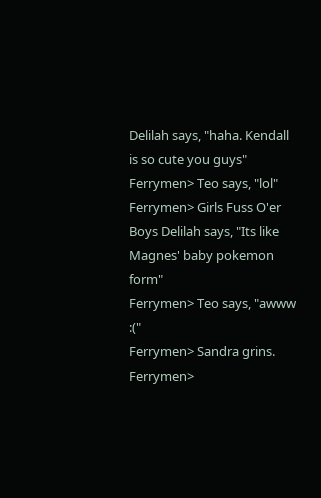Delilah says, "haha. Kendall is so cute you guys"
Ferrymen> Teo says, "lol"
Ferrymen> Girls Fuss O'er Boys Delilah says, "Its like Magnes' baby pokemon form"
Ferrymen> Teo says, "awww :("
Ferrymen> Sandra grins.
Ferrymen>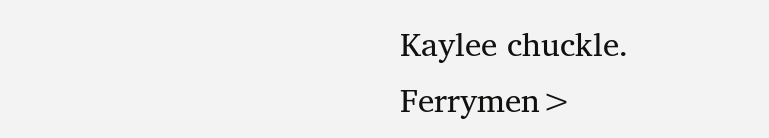Kaylee chuckle.
Ferrymen>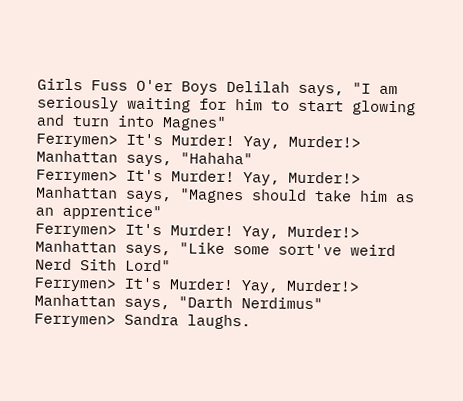Girls Fuss O'er Boys Delilah says, "I am seriously waiting for him to start glowing and turn into Magnes"
Ferrymen> It's Murder! Yay, Murder!> Manhattan says, "Hahaha"
Ferrymen> It's Murder! Yay, Murder!> Manhattan says, "Magnes should take him as an apprentice"
Ferrymen> It's Murder! Yay, Murder!> Manhattan says, "Like some sort've weird Nerd Sith Lord"
Ferrymen> It's Murder! Yay, Murder!> Manhattan says, "Darth Nerdimus"
Ferrymen> Sandra laughs.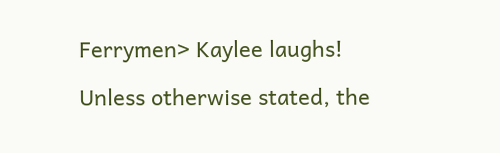Ferrymen> Kaylee laughs!

Unless otherwise stated, the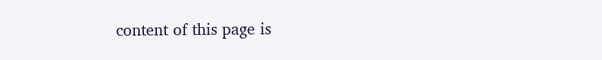content of this page is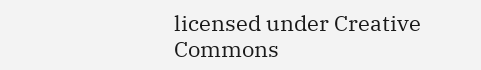licensed under Creative Commons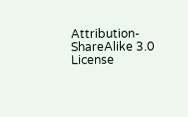Attribution-ShareAlike 3.0 License